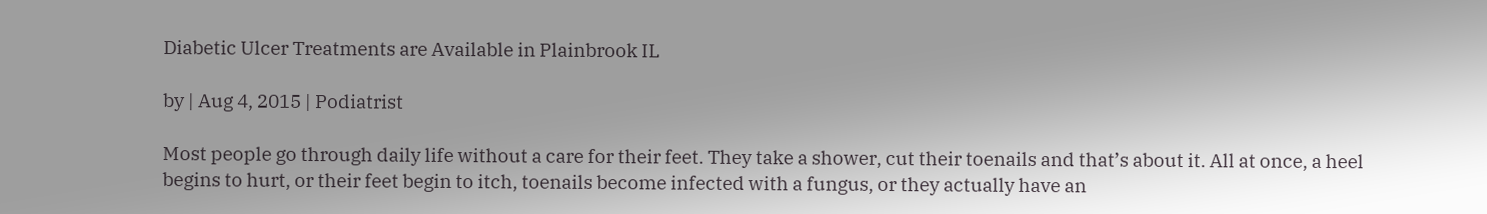Diabetic Ulcer Treatments are Available in Plainbrook IL

by | Aug 4, 2015 | Podiatrist

Most people go through daily life without a care for their feet. They take a shower, cut their toenails and that’s about it. All at once, a heel begins to hurt, or their feet begin to itch, toenails become infected with a fungus, or they actually have an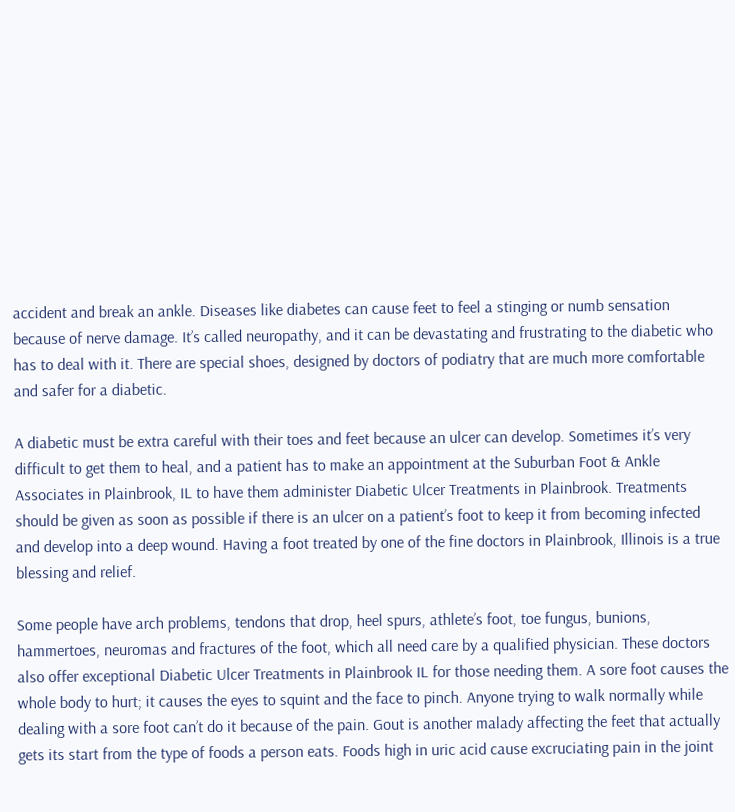accident and break an ankle. Diseases like diabetes can cause feet to feel a stinging or numb sensation because of nerve damage. It’s called neuropathy, and it can be devastating and frustrating to the diabetic who has to deal with it. There are special shoes, designed by doctors of podiatry that are much more comfortable and safer for a diabetic.

A diabetic must be extra careful with their toes and feet because an ulcer can develop. Sometimes it’s very difficult to get them to heal, and a patient has to make an appointment at the Suburban Foot & Ankle Associates in Plainbrook, IL to have them administer Diabetic Ulcer Treatments in Plainbrook. Treatments should be given as soon as possible if there is an ulcer on a patient’s foot to keep it from becoming infected and develop into a deep wound. Having a foot treated by one of the fine doctors in Plainbrook, Illinois is a true blessing and relief.

Some people have arch problems, tendons that drop, heel spurs, athlete’s foot, toe fungus, bunions, hammertoes, neuromas and fractures of the foot, which all need care by a qualified physician. These doctors also offer exceptional Diabetic Ulcer Treatments in Plainbrook IL for those needing them. A sore foot causes the whole body to hurt; it causes the eyes to squint and the face to pinch. Anyone trying to walk normally while dealing with a sore foot can’t do it because of the pain. Gout is another malady affecting the feet that actually gets its start from the type of foods a person eats. Foods high in uric acid cause excruciating pain in the joint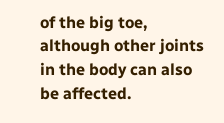of the big toe, although other joints in the body can also be affected.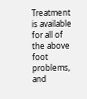Treatment is available for all of the above foot problems, and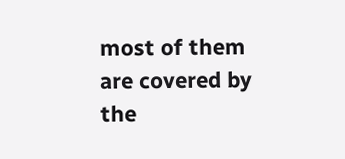most of them are covered by the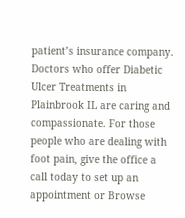patient’s insurance company. Doctors who offer Diabetic Ulcer Treatments in Plainbrook IL are caring and compassionate. For those people who are dealing with foot pain, give the office a call today to set up an appointment or Browse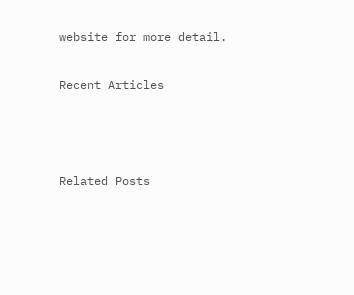website for more detail.

Recent Articles



Related Posts